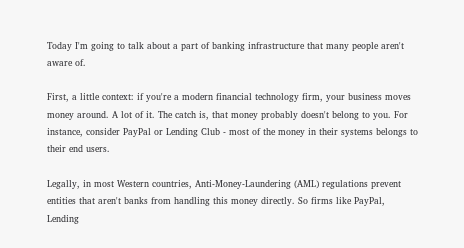Today I'm going to talk about a part of banking infrastructure that many people aren't aware of.

First, a little context: if you're a modern financial technology firm, your business moves money around. A lot of it. The catch is, that money probably doesn't belong to you. For instance, consider PayPal or Lending Club - most of the money in their systems belongs to their end users.

Legally, in most Western countries, Anti-Money-Laundering (AML) regulations prevent entities that aren't banks from handling this money directly. So firms like PayPal, Lending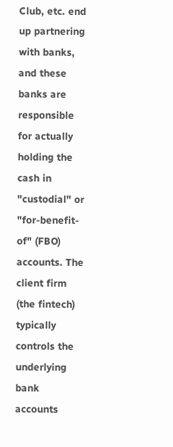Club, etc. end up partnering with banks, and these banks are responsible for actually holding the cash in "custodial" or "for-benefit-of" (FBO) accounts. The client firm (the fintech) typically controls the underlying bank accounts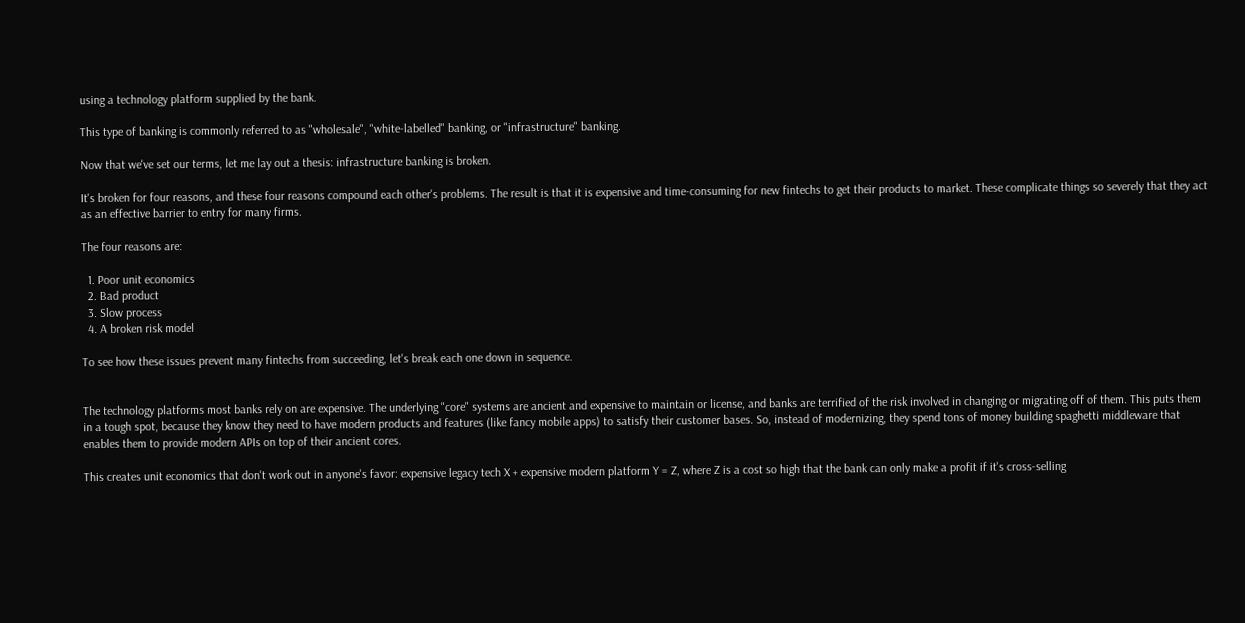using a technology platform supplied by the bank.

This type of banking is commonly referred to as "wholesale", "white-labelled" banking, or "infrastructure" banking.

Now that we've set our terms, let me lay out a thesis: infrastructure banking is broken.

It's broken for four reasons, and these four reasons compound each other's problems. The result is that it is expensive and time-consuming for new fintechs to get their products to market. These complicate things so severely that they act as an effective barrier to entry for many firms.

The four reasons are:

  1. Poor unit economics
  2. Bad product
  3. Slow process
  4. A broken risk model

To see how these issues prevent many fintechs from succeeding, let's break each one down in sequence.


The technology platforms most banks rely on are expensive. The underlying "core" systems are ancient and expensive to maintain or license, and banks are terrified of the risk involved in changing or migrating off of them. This puts them in a tough spot, because they know they need to have modern products and features (like fancy mobile apps) to satisfy their customer bases. So, instead of modernizing, they spend tons of money building spaghetti middleware that enables them to provide modern APIs on top of their ancient cores.

This creates unit economics that don't work out in anyone's favor: expensive legacy tech X + expensive modern platform Y = Z, where Z is a cost so high that the bank can only make a profit if it's cross-selling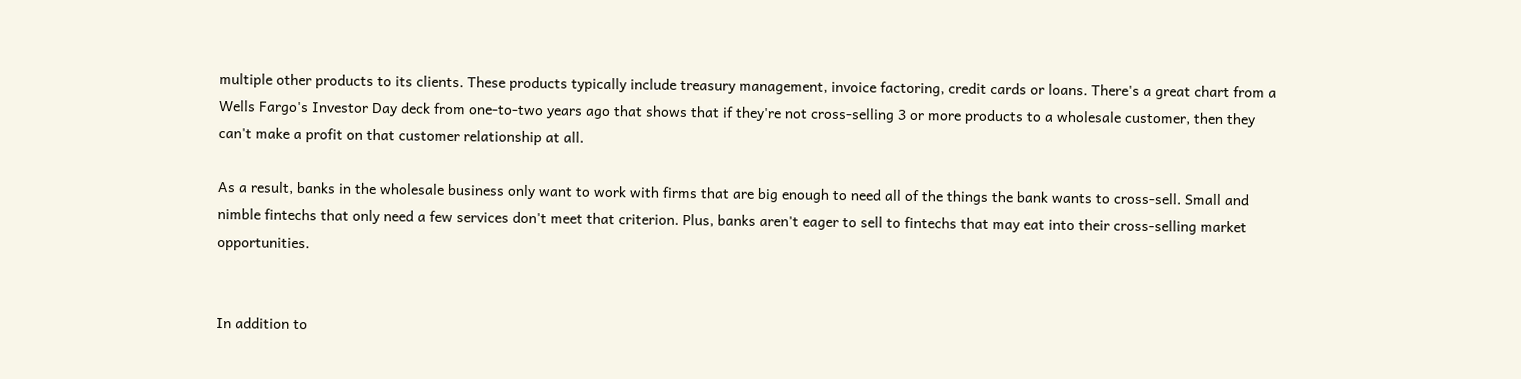multiple other products to its clients. These products typically include treasury management, invoice factoring, credit cards or loans. There's a great chart from a Wells Fargo's Investor Day deck from one-to-two years ago that shows that if they're not cross-selling 3 or more products to a wholesale customer, then they can't make a profit on that customer relationship at all.

As a result, banks in the wholesale business only want to work with firms that are big enough to need all of the things the bank wants to cross-sell. Small and nimble fintechs that only need a few services don't meet that criterion. Plus, banks aren't eager to sell to fintechs that may eat into their cross-selling market opportunities.


In addition to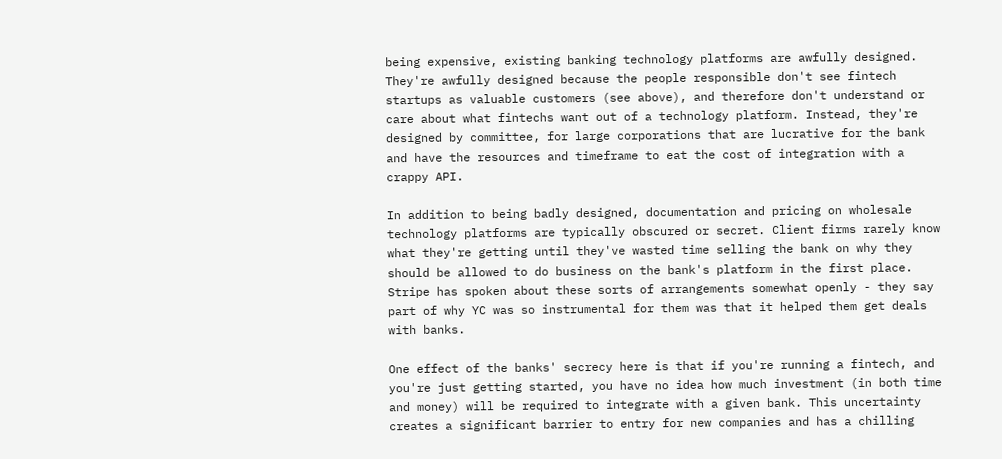being expensive, existing banking technology platforms are awfully designed. They're awfully designed because the people responsible don't see fintech startups as valuable customers (see above), and therefore don't understand or care about what fintechs want out of a technology platform. Instead, they're designed by committee, for large corporations that are lucrative for the bank and have the resources and timeframe to eat the cost of integration with a crappy API.

In addition to being badly designed, documentation and pricing on wholesale technology platforms are typically obscured or secret. Client firms rarely know what they're getting until they've wasted time selling the bank on why they should be allowed to do business on the bank's platform in the first place. Stripe has spoken about these sorts of arrangements somewhat openly - they say part of why YC was so instrumental for them was that it helped them get deals with banks.

One effect of the banks' secrecy here is that if you're running a fintech, and you're just getting started, you have no idea how much investment (in both time and money) will be required to integrate with a given bank. This uncertainty creates a significant barrier to entry for new companies and has a chilling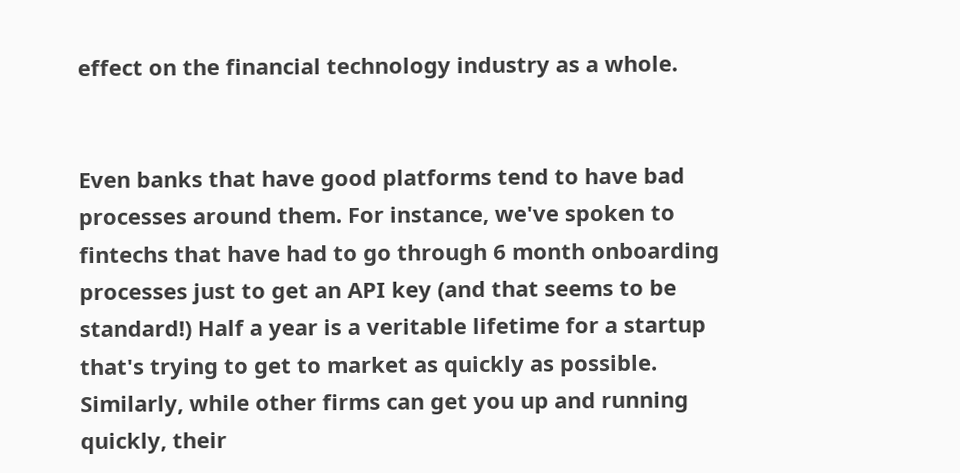effect on the financial technology industry as a whole.


Even banks that have good platforms tend to have bad processes around them. For instance, we've spoken to fintechs that have had to go through 6 month onboarding processes just to get an API key (and that seems to be standard!) Half a year is a veritable lifetime for a startup that's trying to get to market as quickly as possible. Similarly, while other firms can get you up and running quickly, their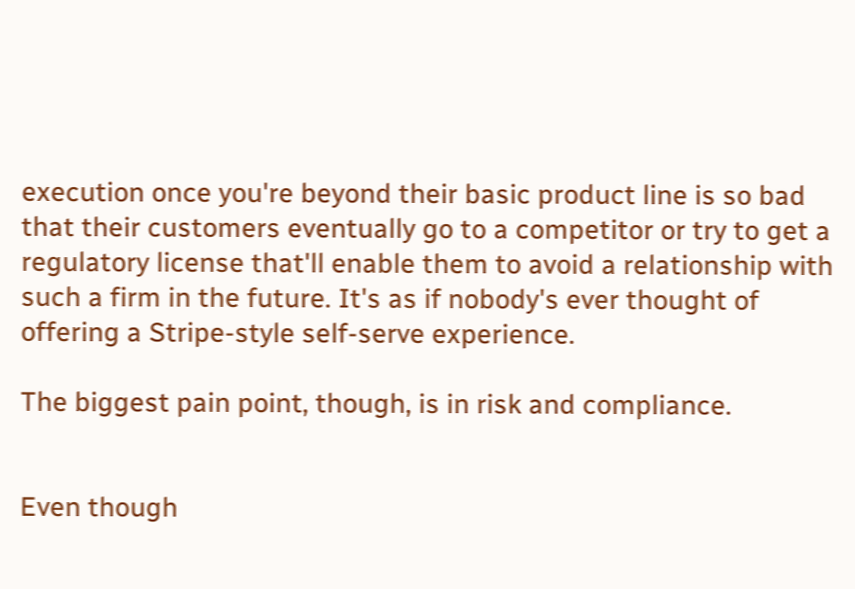execution once you're beyond their basic product line is so bad that their customers eventually go to a competitor or try to get a regulatory license that'll enable them to avoid a relationship with such a firm in the future. It's as if nobody's ever thought of offering a Stripe-style self-serve experience.

The biggest pain point, though, is in risk and compliance.


Even though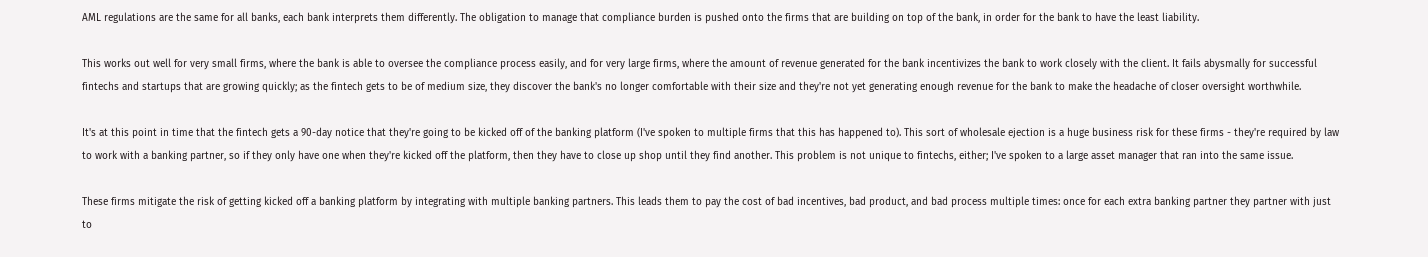AML regulations are the same for all banks, each bank interprets them differently. The obligation to manage that compliance burden is pushed onto the firms that are building on top of the bank, in order for the bank to have the least liability.

This works out well for very small firms, where the bank is able to oversee the compliance process easily, and for very large firms, where the amount of revenue generated for the bank incentivizes the bank to work closely with the client. It fails abysmally for successful fintechs and startups that are growing quickly; as the fintech gets to be of medium size, they discover the bank's no longer comfortable with their size and they're not yet generating enough revenue for the bank to make the headache of closer oversight worthwhile.

It's at this point in time that the fintech gets a 90-day notice that they're going to be kicked off of the banking platform (I've spoken to multiple firms that this has happened to). This sort of wholesale ejection is a huge business risk for these firms - they're required by law to work with a banking partner, so if they only have one when they're kicked off the platform, then they have to close up shop until they find another. This problem is not unique to fintechs, either; I've spoken to a large asset manager that ran into the same issue.

These firms mitigate the risk of getting kicked off a banking platform by integrating with multiple banking partners. This leads them to pay the cost of bad incentives, bad product, and bad process multiple times: once for each extra banking partner they partner with just to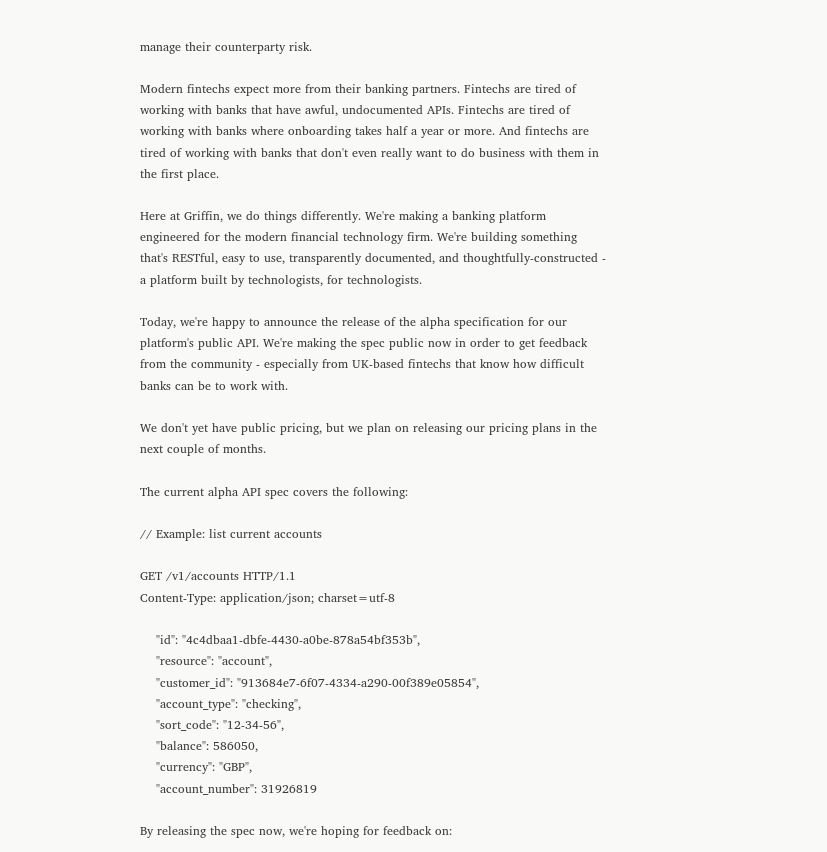manage their counterparty risk.

Modern fintechs expect more from their banking partners. Fintechs are tired of working with banks that have awful, undocumented APIs. Fintechs are tired of working with banks where onboarding takes half a year or more. And fintechs are tired of working with banks that don't even really want to do business with them in the first place.

Here at Griffin, we do things differently. We're making a banking platform engineered for the modern financial technology firm. We're building something that's RESTful, easy to use, transparently documented, and thoughtfully-constructed - a platform built by technologists, for technologists.

Today, we're happy to announce the release of the alpha specification for our platform's public API. We're making the spec public now in order to get feedback from the community - especially from UK-based fintechs that know how difficult banks can be to work with.

We don't yet have public pricing, but we plan on releasing our pricing plans in the next couple of months.

The current alpha API spec covers the following:

// Example: list current accounts

GET /v1/accounts HTTP/1.1
Content-Type: application/json; charset=utf-8

    "id": "4c4dbaa1-dbfe-4430-a0be-878a54bf353b",
    "resource": "account",
    "customer_id": "913684e7-6f07-4334-a290-00f389e05854",
    "account_type": "checking",
    "sort_code": "12-34-56",
    "balance": 586050,
    "currency": "GBP",
    "account_number": 31926819

By releasing the spec now, we're hoping for feedback on: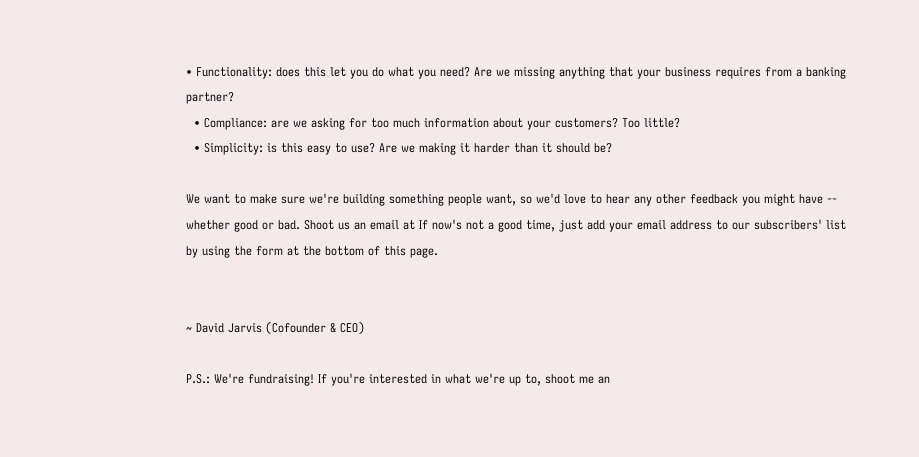• Functionality: does this let you do what you need? Are we missing anything that your business requires from a banking partner?
  • Compliance: are we asking for too much information about your customers? Too little?
  • Simplicity: is this easy to use? Are we making it harder than it should be?

We want to make sure we're building something people want, so we'd love to hear any other feedback you might have -- whether good or bad. Shoot us an email at If now's not a good time, just add your email address to our subscribers' list by using the form at the bottom of this page.


~ David Jarvis (Cofounder & CEO)

P.S.: We're fundraising! If you're interested in what we're up to, shoot me an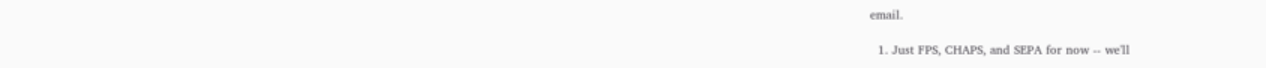email.

  1. Just FPS, CHAPS, and SEPA for now -- we'll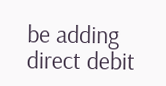be adding direct debit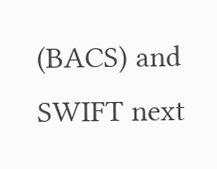(BACS) and SWIFT next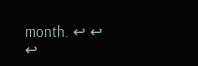month. ↩ ↩ ↩